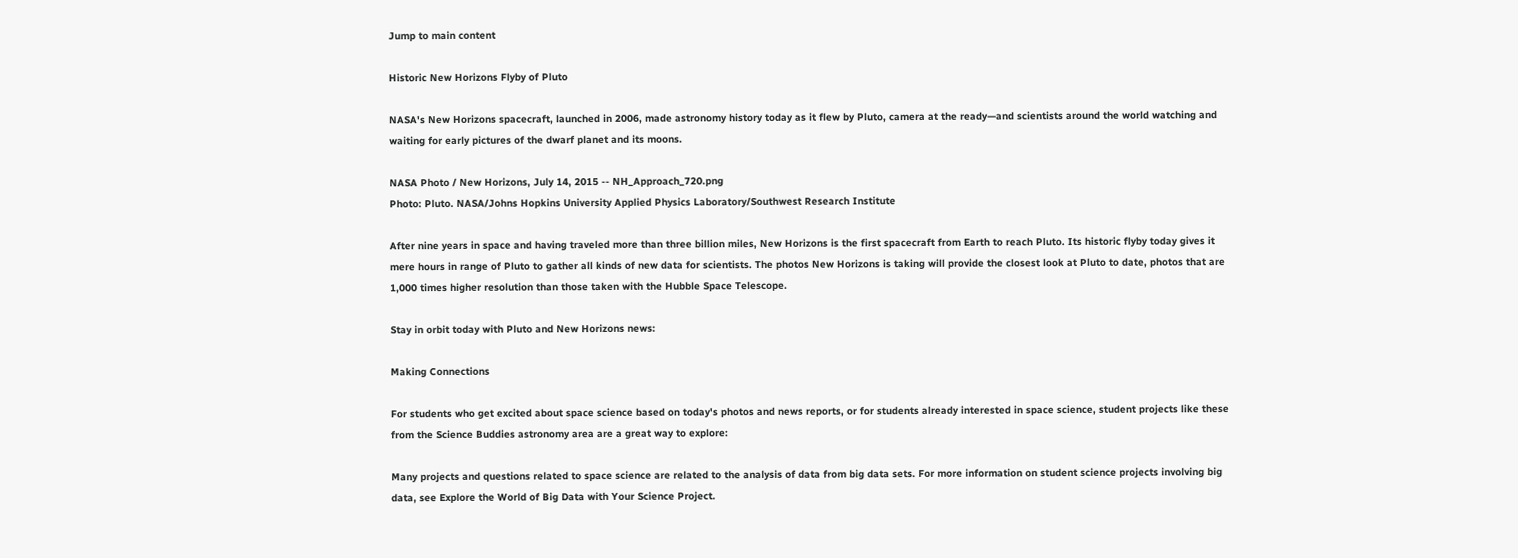Jump to main content

Historic New Horizons Flyby of Pluto

NASA's New Horizons spacecraft, launched in 2006, made astronomy history today as it flew by Pluto, camera at the ready—and scientists around the world watching and waiting for early pictures of the dwarf planet and its moons.

NASA Photo / New Horizons, July 14, 2015 -- NH_Approach_720.png
Photo: Pluto. NASA/Johns Hopkins University Applied Physics Laboratory/Southwest Research Institute

After nine years in space and having traveled more than three billion miles, New Horizons is the first spacecraft from Earth to reach Pluto. Its historic flyby today gives it mere hours in range of Pluto to gather all kinds of new data for scientists. The photos New Horizons is taking will provide the closest look at Pluto to date, photos that are 1,000 times higher resolution than those taken with the Hubble Space Telescope.

Stay in orbit today with Pluto and New Horizons news:

Making Connections

For students who get excited about space science based on today's photos and news reports, or for students already interested in space science, student projects like these from the Science Buddies astronomy area are a great way to explore:

Many projects and questions related to space science are related to the analysis of data from big data sets. For more information on student science projects involving big data, see Explore the World of Big Data with Your Science Project.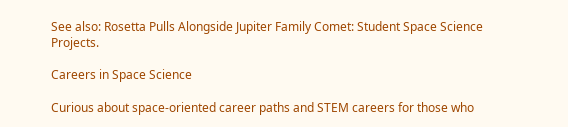See also: Rosetta Pulls Alongside Jupiter Family Comet: Student Space Science Projects.

Careers in Space Science

Curious about space-oriented career paths and STEM careers for those who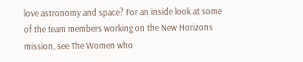love astronomy and space? For an inside look at some of the team members working on the New Horizons mission, see The Women who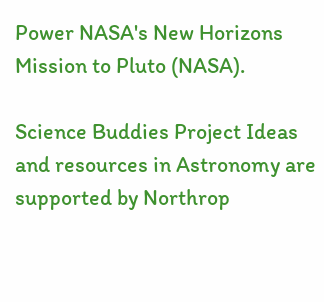Power NASA's New Horizons Mission to Pluto (NASA).

Science Buddies Project Ideas and resources in Astronomy are supported by Northrop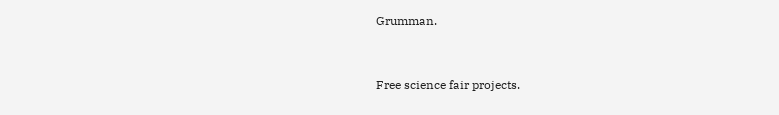Grumman.


Free science fair projects.